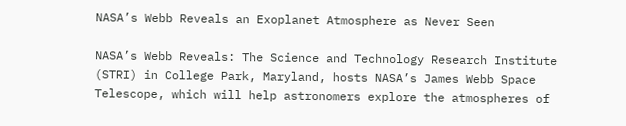NASA’s Webb Reveals an Exoplanet Atmosphere as Never Seen

NASA’s Webb Reveals: The Science and Technology Research Institute (STRI) in College Park, Maryland, hosts NASA’s James Webb Space Telescope, which will help astronomers explore the atmospheres of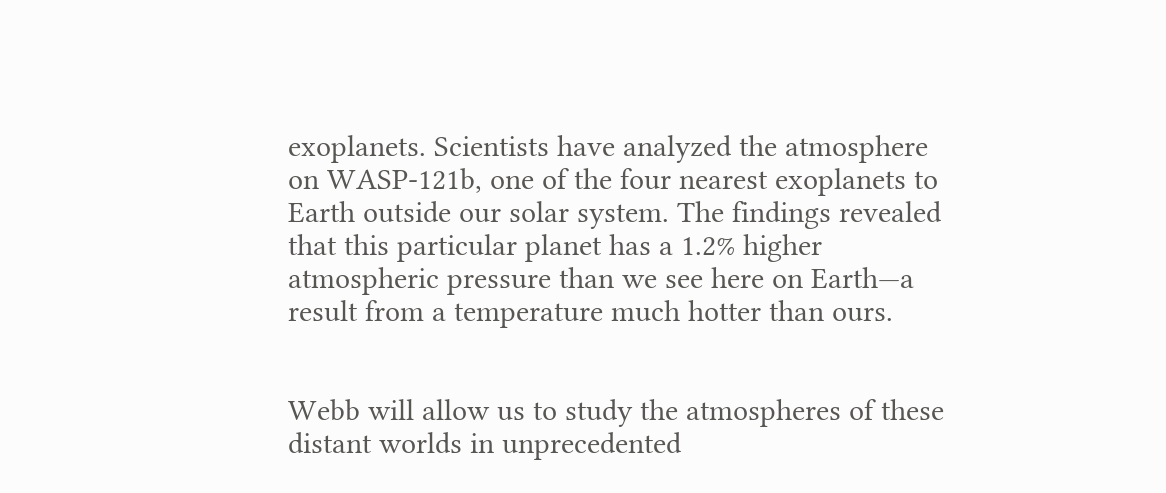exoplanets. Scientists have analyzed the atmosphere on WASP-121b, one of the four nearest exoplanets to Earth outside our solar system. The findings revealed that this particular planet has a 1.2% higher atmospheric pressure than we see here on Earth—a result from a temperature much hotter than ours.


Webb will allow us to study the atmospheres of these distant worlds in unprecedented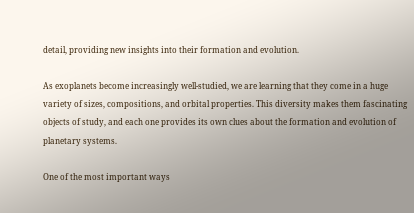detail, providing new insights into their formation and evolution.

As exoplanets become increasingly well-studied, we are learning that they come in a huge variety of sizes, compositions, and orbital properties. This diversity makes them fascinating objects of study, and each one provides its own clues about the formation and evolution of planetary systems.

One of the most important ways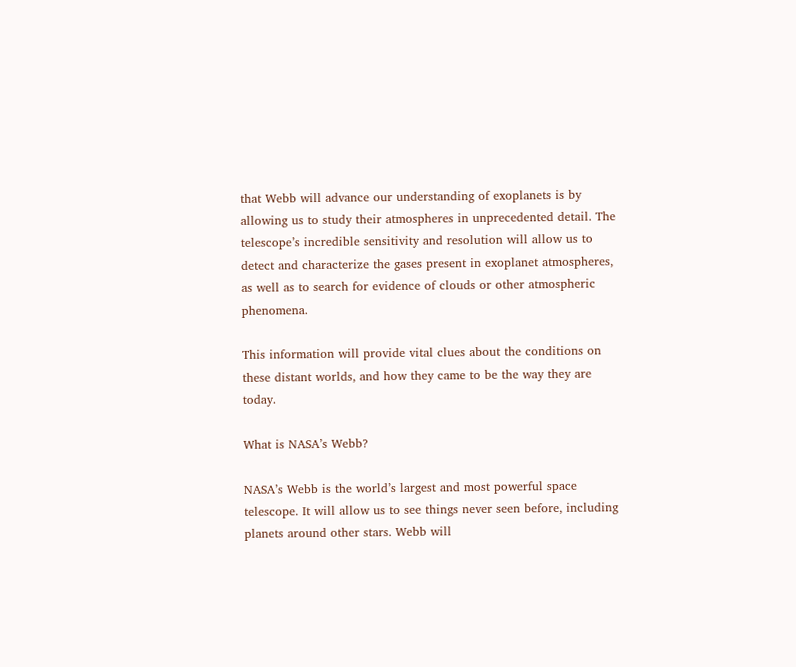that Webb will advance our understanding of exoplanets is by allowing us to study their atmospheres in unprecedented detail. The telescope’s incredible sensitivity and resolution will allow us to detect and characterize the gases present in exoplanet atmospheres, as well as to search for evidence of clouds or other atmospheric phenomena.

This information will provide vital clues about the conditions on these distant worlds, and how they came to be the way they are today.

What is NASA’s Webb?

NASA’s Webb is the world’s largest and most powerful space telescope. It will allow us to see things never seen before, including planets around other stars. Webb will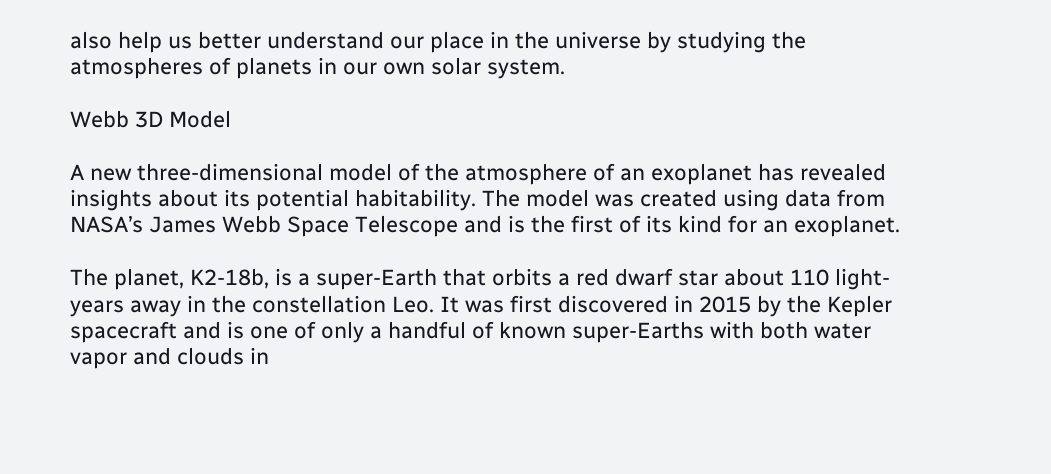also help us better understand our place in the universe by studying the atmospheres of planets in our own solar system.

Webb 3D Model

A new three-dimensional model of the atmosphere of an exoplanet has revealed insights about its potential habitability. The model was created using data from NASA’s James Webb Space Telescope and is the first of its kind for an exoplanet.

The planet, K2-18b, is a super-Earth that orbits a red dwarf star about 110 light-years away in the constellation Leo. It was first discovered in 2015 by the Kepler spacecraft and is one of only a handful of known super-Earths with both water vapor and clouds in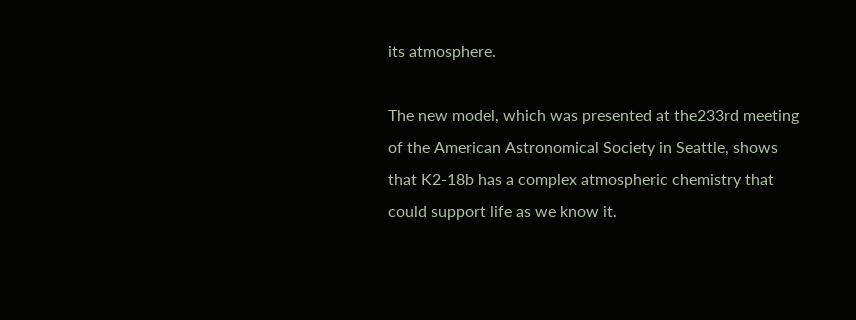its atmosphere.

The new model, which was presented at the233rd meeting of the American Astronomical Society in Seattle, shows that K2-18b has a complex atmospheric chemistry that could support life as we know it.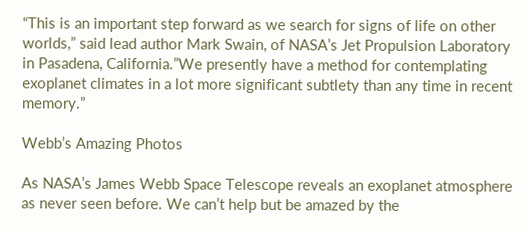“This is an important step forward as we search for signs of life on other worlds,” said lead author Mark Swain, of NASA’s Jet Propulsion Laboratory in Pasadena, California.”We presently have a method for contemplating exoplanet climates in a lot more significant subtlety than any time in recent memory.”

Webb’s Amazing Photos

As NASA’s James Webb Space Telescope reveals an exoplanet atmosphere as never seen before. We can’t help but be amazed by the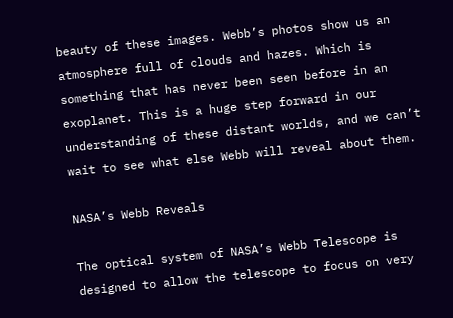beauty of these images. Webb’s photos show us an atmosphere full of clouds and hazes. Which is something that has never been seen before in an exoplanet. This is a huge step forward in our understanding of these distant worlds, and we can’t wait to see what else Webb will reveal about them.

NASA’s Webb Reveals

The optical system of NASA’s Webb Telescope is designed to allow the telescope to focus on very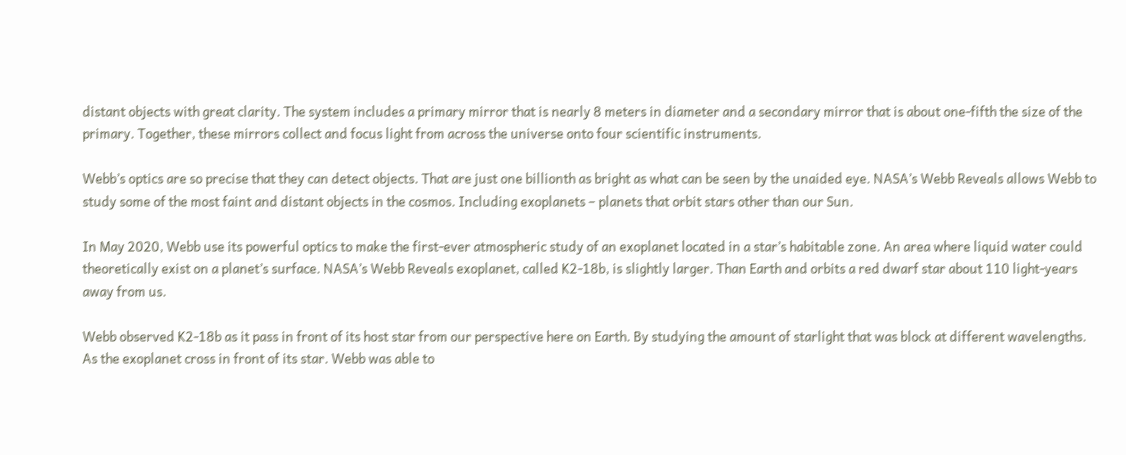distant objects with great clarity. The system includes a primary mirror that is nearly 8 meters in diameter and a secondary mirror that is about one-fifth the size of the primary. Together, these mirrors collect and focus light from across the universe onto four scientific instruments.

Webb’s optics are so precise that they can detect objects. That are just one billionth as bright as what can be seen by the unaided eye. NASA’s Webb Reveals allows Webb to study some of the most faint and distant objects in the cosmos. Including exoplanets – planets that orbit stars other than our Sun.

In May 2020, Webb use its powerful optics to make the first-ever atmospheric study of an exoplanet located in a star’s habitable zone. An area where liquid water could theoretically exist on a planet’s surface. NASA’s Webb Reveals exoplanet, called K2-18b, is slightly larger. Than Earth and orbits a red dwarf star about 110 light-years away from us.

Webb observed K2-18b as it pass in front of its host star from our perspective here on Earth. By studying the amount of starlight that was block at different wavelengths. As the exoplanet cross in front of its star. Webb was able to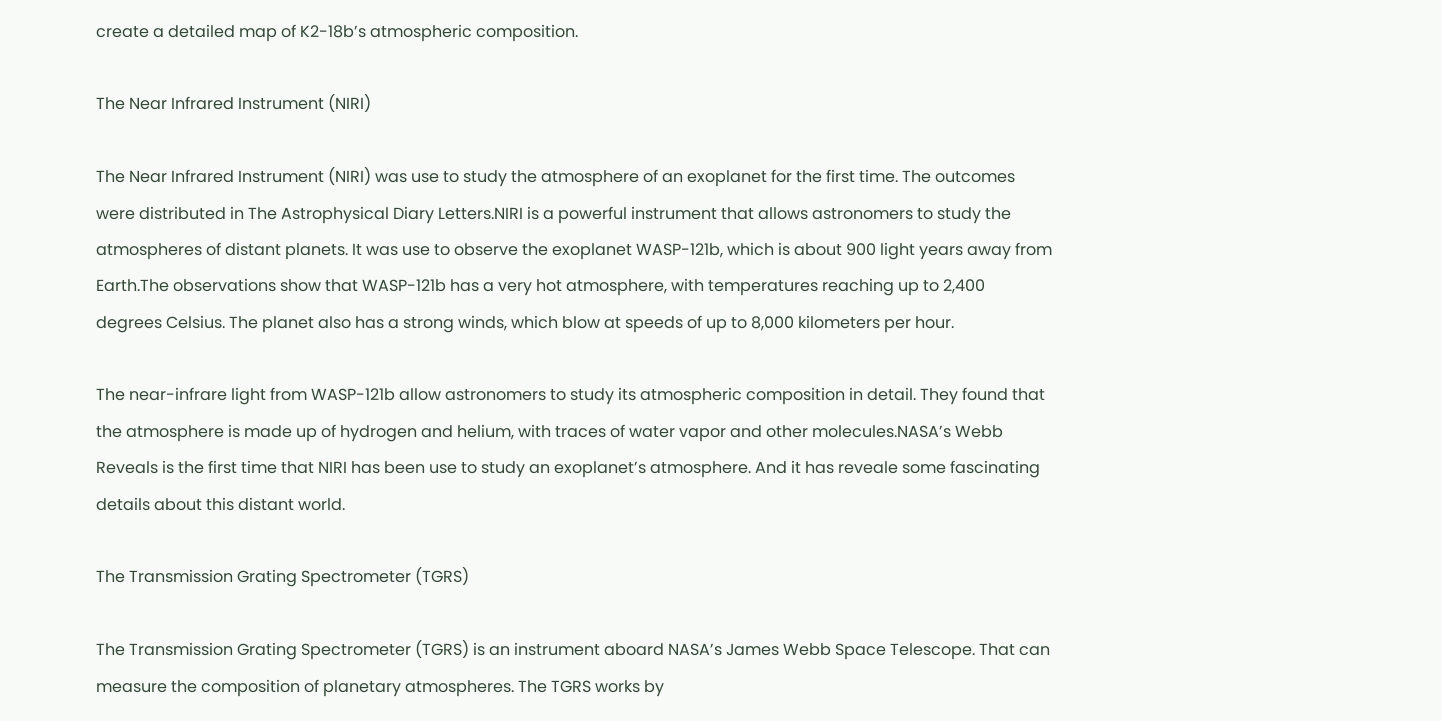create a detailed map of K2-18b’s atmospheric composition.

The Near Infrared Instrument (NIRI)

The Near Infrared Instrument (NIRI) was use to study the atmosphere of an exoplanet for the first time. The outcomes were distributed in The Astrophysical Diary Letters.NIRI is a powerful instrument that allows astronomers to study the atmospheres of distant planets. It was use to observe the exoplanet WASP-121b, which is about 900 light years away from Earth.The observations show that WASP-121b has a very hot atmosphere, with temperatures reaching up to 2,400 degrees Celsius. The planet also has a strong winds, which blow at speeds of up to 8,000 kilometers per hour.

The near-infrare light from WASP-121b allow astronomers to study its atmospheric composition in detail. They found that the atmosphere is made up of hydrogen and helium, with traces of water vapor and other molecules.NASA’s Webb Reveals is the first time that NIRI has been use to study an exoplanet’s atmosphere. And it has reveale some fascinating details about this distant world.

The Transmission Grating Spectrometer (TGRS)

The Transmission Grating Spectrometer (TGRS) is an instrument aboard NASA’s James Webb Space Telescope. That can measure the composition of planetary atmospheres. The TGRS works by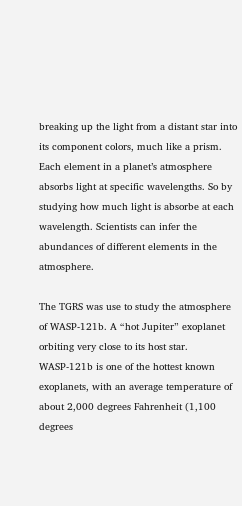breaking up the light from a distant star into its component colors, much like a prism. Each element in a planet’s atmosphere absorbs light at specific wavelengths. So by studying how much light is absorbe at each wavelength. Scientists can infer the abundances of different elements in the atmosphere.

The TGRS was use to study the atmosphere of WASP-121b. A “hot Jupiter” exoplanet orbiting very close to its host star. WASP-121b is one of the hottest known exoplanets, with an average temperature of about 2,000 degrees Fahrenheit (1,100 degrees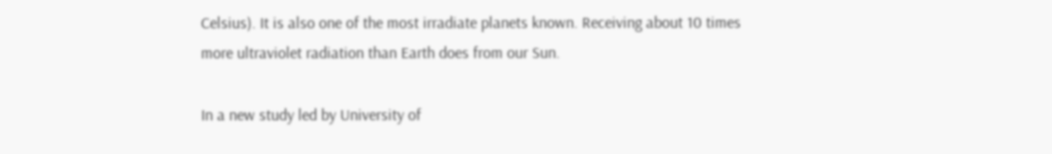Celsius). It is also one of the most irradiate planets known. Receiving about 10 times more ultraviolet radiation than Earth does from our Sun.

In a new study led by University of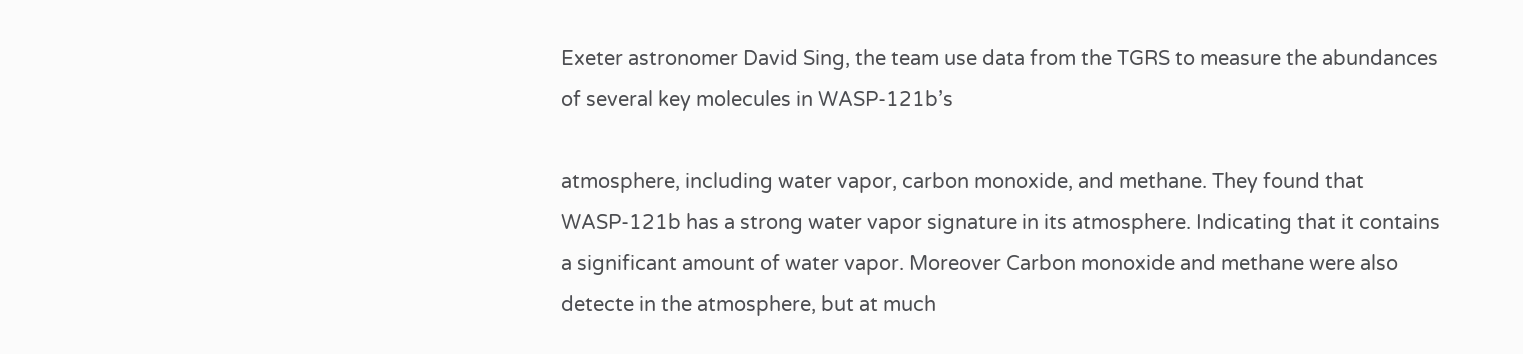Exeter astronomer David Sing, the team use data from the TGRS to measure the abundances of several key molecules in WASP-121b’s

atmosphere, including water vapor, carbon monoxide, and methane. They found that WASP-121b has a strong water vapor signature in its atmosphere. Indicating that it contains a significant amount of water vapor. Moreover Carbon monoxide and methane were also detecte in the atmosphere, but at much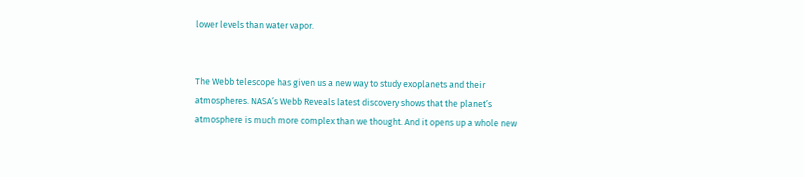lower levels than water vapor.


The Webb telescope has given us a new way to study exoplanets and their atmospheres. NASA’s Webb Reveals latest discovery shows that the planet’s atmosphere is much more complex than we thought. And it opens up a whole new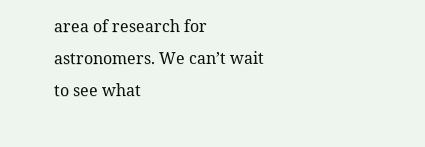area of research for astronomers. We can’t wait to see what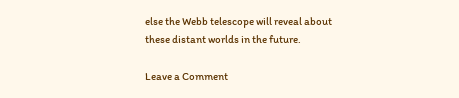else the Webb telescope will reveal about these distant worlds in the future.

Leave a Comment